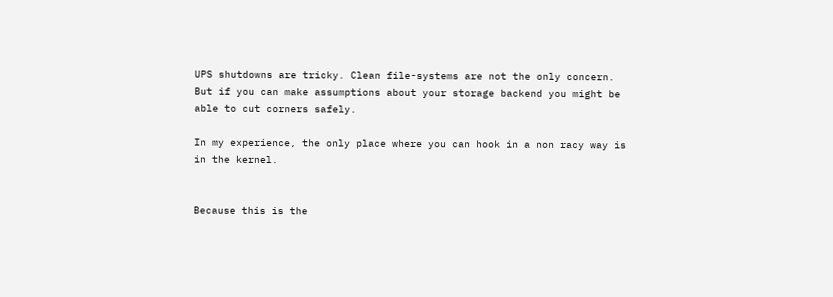UPS shutdowns are tricky. Clean file-systems are not the only concern.
But if you can make assumptions about your storage backend you might be
able to cut corners safely.

In my experience, the only place where you can hook in a non racy way is
in the kernel.


Because this is the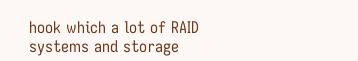hook which a lot of RAID systems and storage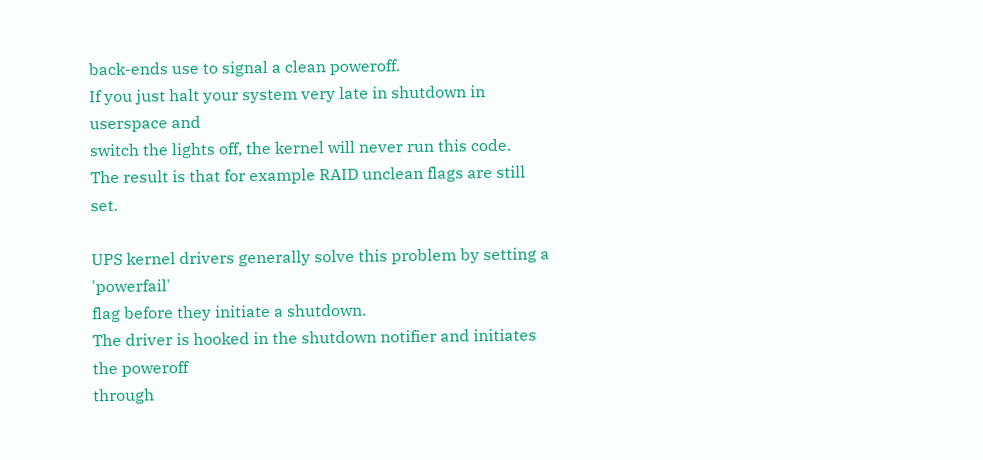back-ends use to signal a clean poweroff.
If you just halt your system very late in shutdown in userspace and
switch the lights off, the kernel will never run this code.
The result is that for example RAID unclean flags are still set.

UPS kernel drivers generally solve this problem by setting a 'powerfail'
flag before they initiate a shutdown.
The driver is hooked in the shutdown notifier and initiates the poweroff
through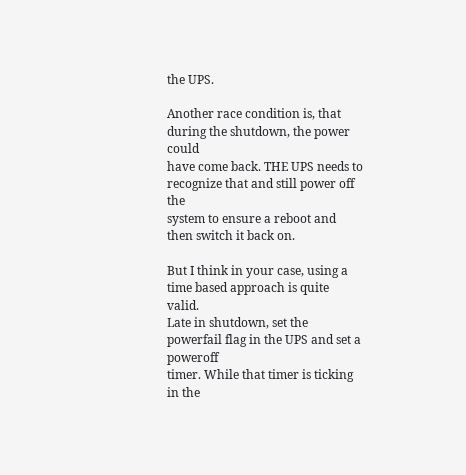the UPS.

Another race condition is, that during the shutdown, the power could
have come back. THE UPS needs to recognize that and still power off the
system to ensure a reboot and then switch it back on.

But I think in your case, using a time based approach is quite valid.
Late in shutdown, set the powerfail flag in the UPS and set a poweroff
timer. While that timer is ticking in the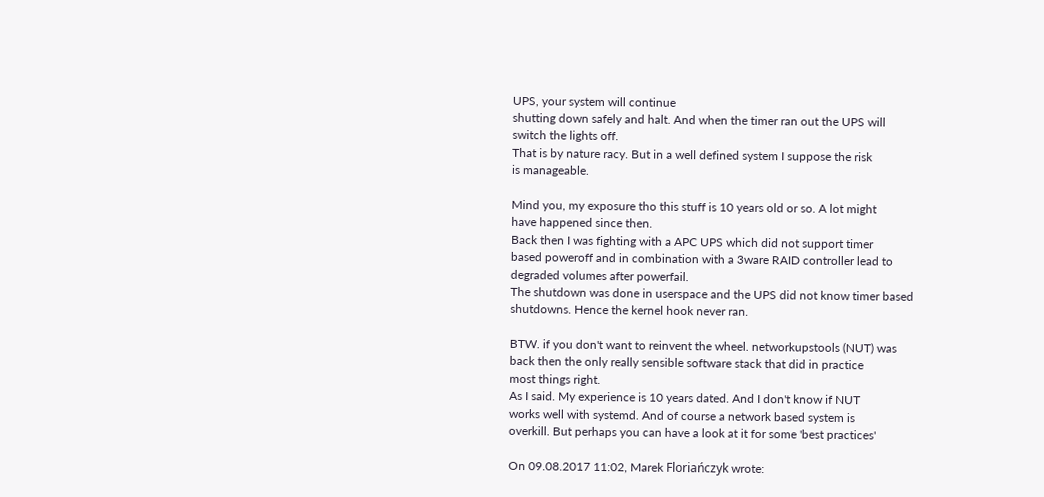UPS, your system will continue
shutting down safely and halt. And when the timer ran out the UPS will
switch the lights off.
That is by nature racy. But in a well defined system I suppose the risk
is manageable.

Mind you, my exposure tho this stuff is 10 years old or so. A lot might
have happened since then.
Back then I was fighting with a APC UPS which did not support timer
based poweroff and in combination with a 3ware RAID controller lead to
degraded volumes after powerfail.
The shutdown was done in userspace and the UPS did not know timer based
shutdowns. Hence the kernel hook never ran.

BTW. if you don't want to reinvent the wheel. networkupstools (NUT) was
back then the only really sensible software stack that did in practice
most things right.
As I said. My experience is 10 years dated. And I don't know if NUT
works well with systemd. And of course a network based system is
overkill. But perhaps you can have a look at it for some 'best practices'

On 09.08.2017 11:02, Marek Floriańczyk wrote: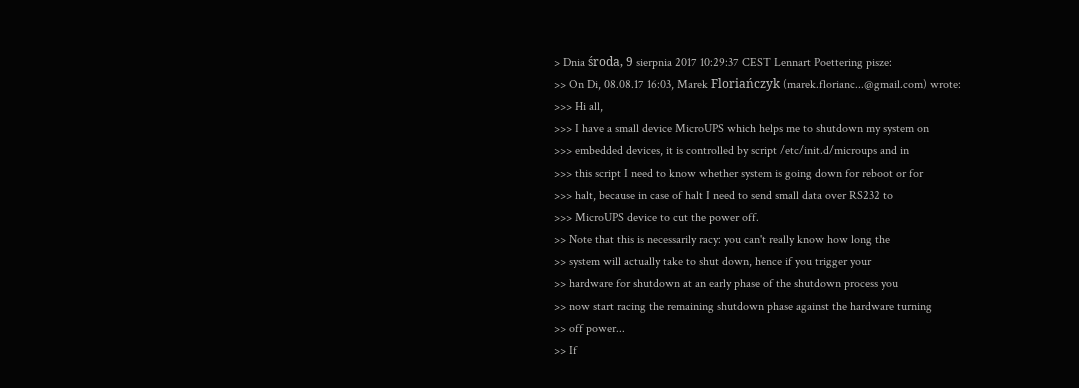> Dnia środa, 9 sierpnia 2017 10:29:37 CEST Lennart Poettering pisze:
>> On Di, 08.08.17 16:03, Marek Floriańczyk (marek.florianc...@gmail.com) wrote:
>>> Hi all,
>>> I have a small device MicroUPS which helps me to shutdown my system on
>>> embedded devices, it is controlled by script /etc/init.d/microups and in
>>> this script I need to know whether system is going down for reboot or for
>>> halt, because in case of halt I need to send small data over RS232 to
>>> MicroUPS device to cut the power off.
>> Note that this is necessarily racy: you can't really know how long the
>> system will actually take to shut down, hence if you trigger your
>> hardware for shutdown at an early phase of the shutdown process you
>> now start racing the remaining shutdown phase against the hardware turning
>> off power...
>> If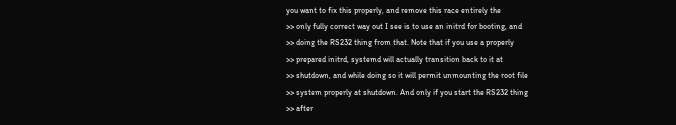you want to fix this properly, and remove this race entirely the
>> only fully correct way out I see is to use an initrd for booting, and
>> doing the RS232 thing from that. Note that if you use a properly
>> prepared initrd, systemd will actually transition back to it at
>> shutdown, and while doing so it will permit unmounting the root file
>> system properly at shutdown. And only if you start the RS232 thing
>> after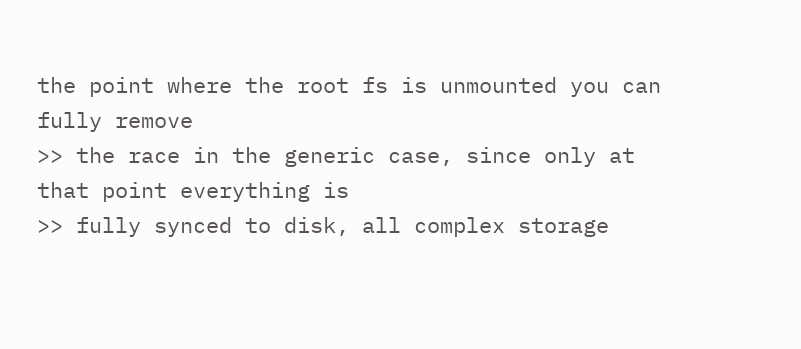the point where the root fs is unmounted you can fully remove
>> the race in the generic case, since only at that point everything is
>> fully synced to disk, all complex storage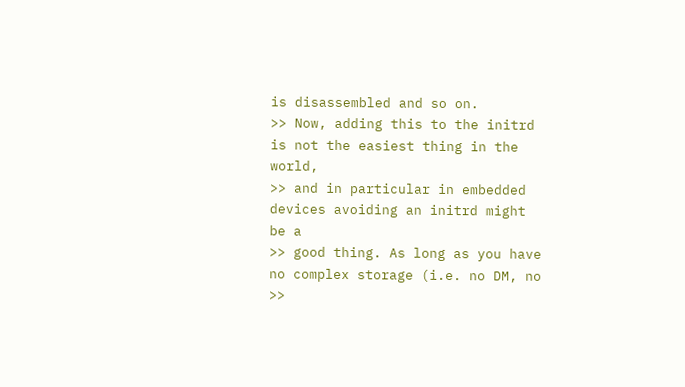is disassembled and so on.
>> Now, adding this to the initrd is not the easiest thing in the world,
>> and in particular in embedded devices avoiding an initrd might be a
>> good thing. As long as you have no complex storage (i.e. no DM, no
>>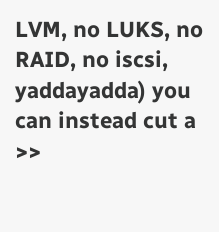LVM, no LUKS, no RAID, no iscsi, yaddayadda) you can instead cut a
>>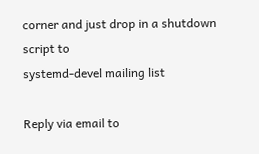corner and just drop in a shutdown script to
systemd-devel mailing list

Reply via email to